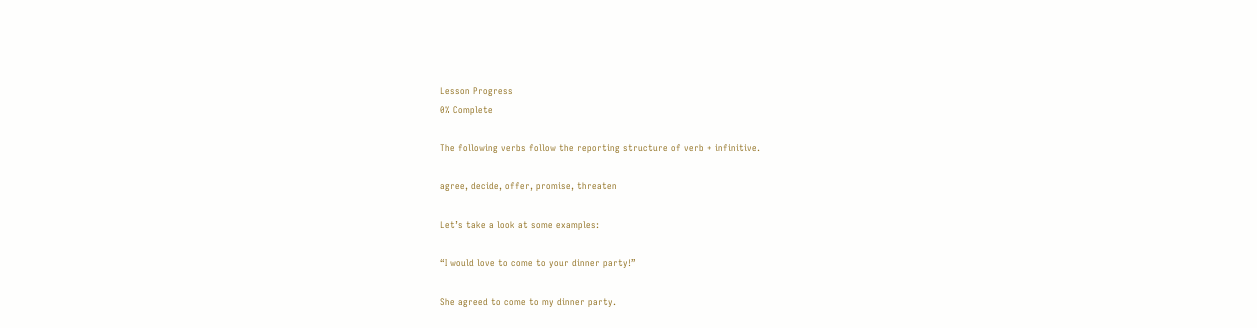Lesson Progress
0% Complete

The following verbs follow the reporting structure of verb + infinitive.

agree, decide, offer, promise, threaten

Let’s take a look at some examples:

“I would love to come to your dinner party!”

She agreed to come to my dinner party.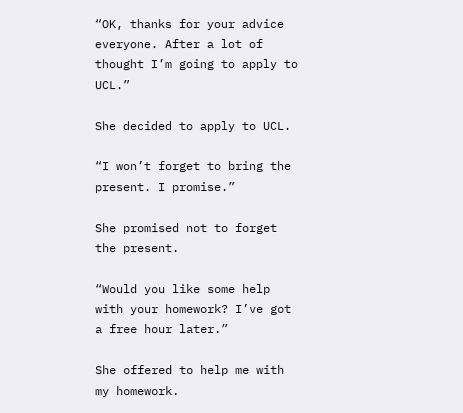“OK, thanks for your advice everyone. After a lot of thought I’m going to apply to UCL.”

She decided to apply to UCL.

“I won’t forget to bring the present. I promise.”

She promised not to forget the present.

“Would you like some help with your homework? I’ve got a free hour later.”

She offered to help me with my homework.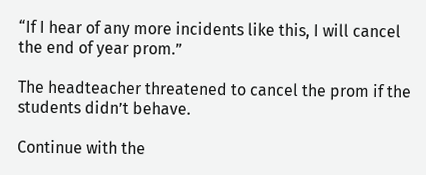“If I hear of any more incidents like this, I will cancel the end of year prom.”

The headteacher threatened to cancel the prom if the students didn’t behave.

Continue with the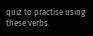quiz to practise using these verbs.